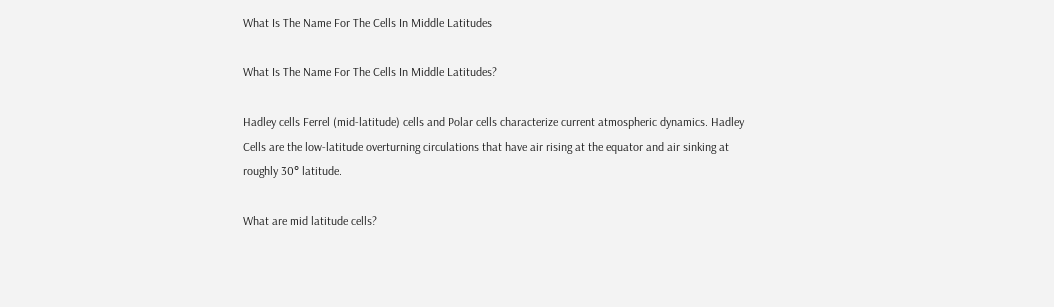What Is The Name For The Cells In Middle Latitudes

What Is The Name For The Cells In Middle Latitudes?

Hadley cells Ferrel (mid-latitude) cells and Polar cells characterize current atmospheric dynamics. Hadley Cells are the low-latitude overturning circulations that have air rising at the equator and air sinking at roughly 30° latitude.

What are mid latitude cells?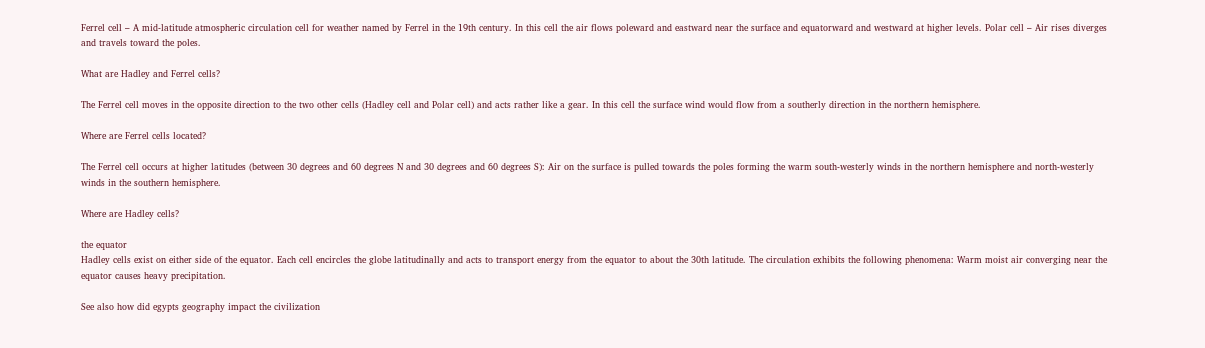Ferrel cell – A mid-latitude atmospheric circulation cell for weather named by Ferrel in the 19th century. In this cell the air flows poleward and eastward near the surface and equatorward and westward at higher levels. Polar cell – Air rises diverges and travels toward the poles.

What are Hadley and Ferrel cells?

The Ferrel cell moves in the opposite direction to the two other cells (Hadley cell and Polar cell) and acts rather like a gear. In this cell the surface wind would flow from a southerly direction in the northern hemisphere.

Where are Ferrel cells located?

The Ferrel cell occurs at higher latitudes (between 30 degrees and 60 degrees N and 30 degrees and 60 degrees S): Air on the surface is pulled towards the poles forming the warm south-westerly winds in the northern hemisphere and north-westerly winds in the southern hemisphere.

Where are Hadley cells?

the equator
Hadley cells exist on either side of the equator. Each cell encircles the globe latitudinally and acts to transport energy from the equator to about the 30th latitude. The circulation exhibits the following phenomena: Warm moist air converging near the equator causes heavy precipitation.

See also how did egypts geography impact the civilization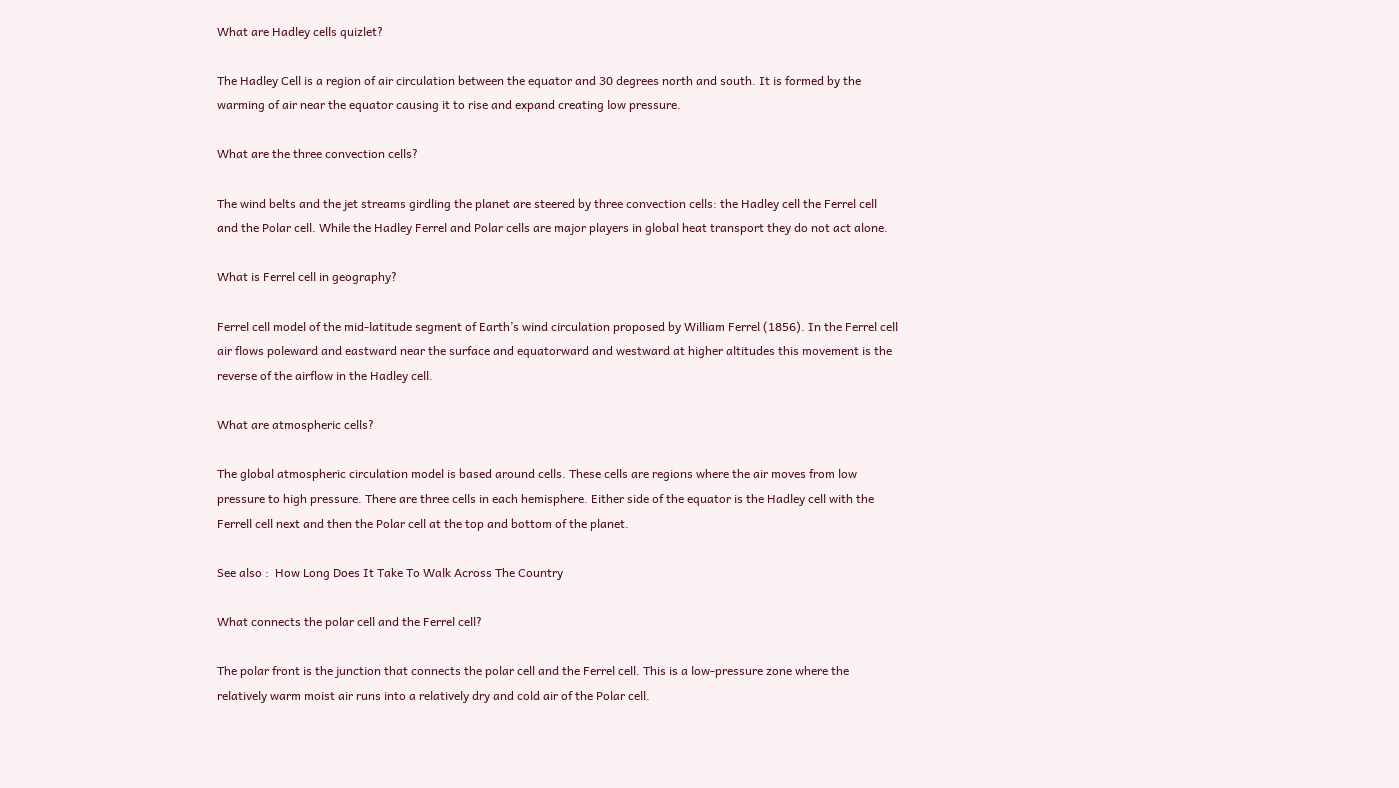What are Hadley cells quizlet?

The Hadley Cell is a region of air circulation between the equator and 30 degrees north and south. It is formed by the warming of air near the equator causing it to rise and expand creating low pressure.

What are the three convection cells?

The wind belts and the jet streams girdling the planet are steered by three convection cells: the Hadley cell the Ferrel cell and the Polar cell. While the Hadley Ferrel and Polar cells are major players in global heat transport they do not act alone.

What is Ferrel cell in geography?

Ferrel cell model of the mid-latitude segment of Earth’s wind circulation proposed by William Ferrel (1856). In the Ferrel cell air flows poleward and eastward near the surface and equatorward and westward at higher altitudes this movement is the reverse of the airflow in the Hadley cell.

What are atmospheric cells?

The global atmospheric circulation model is based around cells. These cells are regions where the air moves from low pressure to high pressure. There are three cells in each hemisphere. Either side of the equator is the Hadley cell with the Ferrell cell next and then the Polar cell at the top and bottom of the planet.

See also :  How Long Does It Take To Walk Across The Country

What connects the polar cell and the Ferrel cell?

The polar front is the junction that connects the polar cell and the Ferrel cell. This is a low-pressure zone where the relatively warm moist air runs into a relatively dry and cold air of the Polar cell.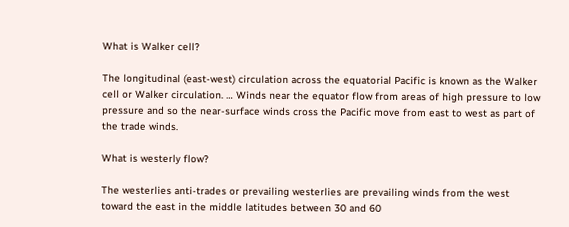What is Walker cell?

The longitudinal (east-west) circulation across the equatorial Pacific is known as the Walker cell or Walker circulation. … Winds near the equator flow from areas of high pressure to low pressure and so the near-surface winds cross the Pacific move from east to west as part of the trade winds.

What is westerly flow?

The westerlies anti-trades or prevailing westerlies are prevailing winds from the west toward the east in the middle latitudes between 30 and 60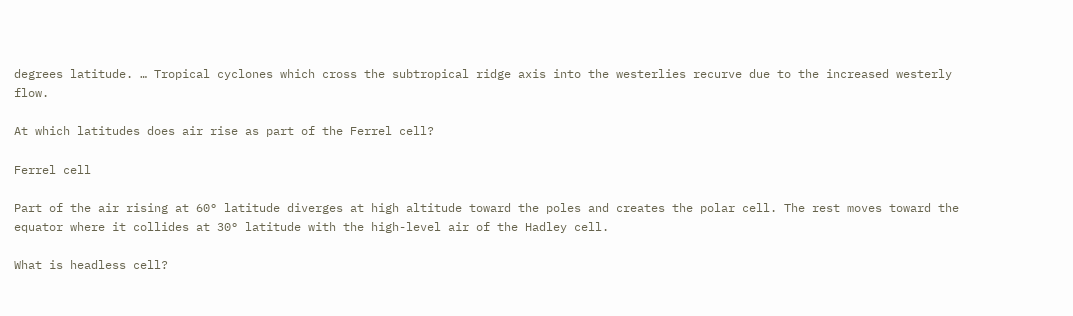degrees latitude. … Tropical cyclones which cross the subtropical ridge axis into the westerlies recurve due to the increased westerly flow.

At which latitudes does air rise as part of the Ferrel cell?

Ferrel cell

Part of the air rising at 60° latitude diverges at high altitude toward the poles and creates the polar cell. The rest moves toward the equator where it collides at 30° latitude with the high-level air of the Hadley cell.

What is headless cell?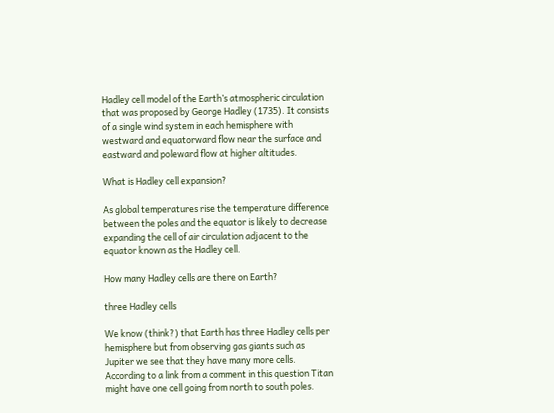Hadley cell model of the Earth’s atmospheric circulation that was proposed by George Hadley (1735). It consists of a single wind system in each hemisphere with westward and equatorward flow near the surface and eastward and poleward flow at higher altitudes.

What is Hadley cell expansion?

As global temperatures rise the temperature difference between the poles and the equator is likely to decrease expanding the cell of air circulation adjacent to the equator known as the Hadley cell.

How many Hadley cells are there on Earth?

three Hadley cells

We know (think?) that Earth has three Hadley cells per hemisphere but from observing gas giants such as Jupiter we see that they have many more cells. According to a link from a comment in this question Titan might have one cell going from north to south poles.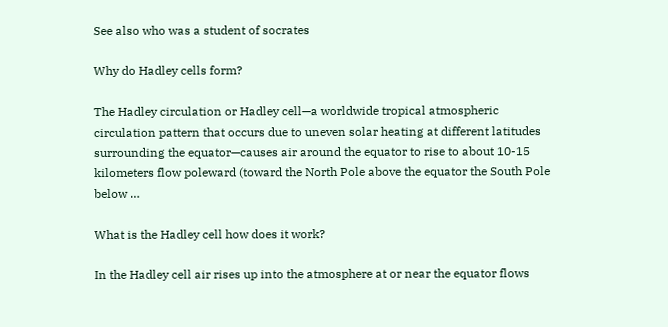See also who was a student of socrates

Why do Hadley cells form?

The Hadley circulation or Hadley cell—a worldwide tropical atmospheric circulation pattern that occurs due to uneven solar heating at different latitudes surrounding the equator—causes air around the equator to rise to about 10-15 kilometers flow poleward (toward the North Pole above the equator the South Pole below …

What is the Hadley cell how does it work?

In the Hadley cell air rises up into the atmosphere at or near the equator flows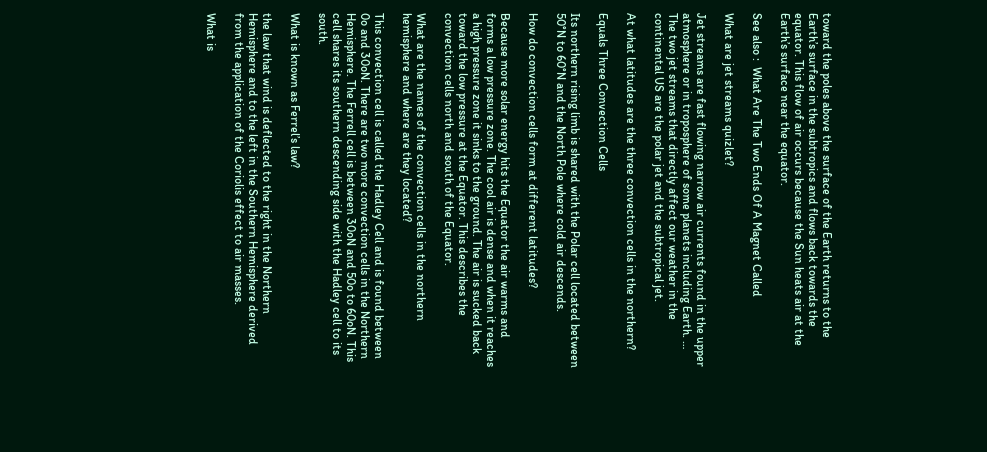toward the poles above the surface of the Earth returns to the Earth’s surface in the subtropics and flows back towards the equator. This flow of air occurs because the Sun heats air at the Earth’s surface near the equator.

See also :  What Are The Two Ends Of A Magnet Called

What are jet streams quizlet?

Jet streams are fast flowing narrow air currents found in the upper atmosphere or in troposphere of some planets including Earth. … The two jet streams that directly affect our weather in the continental US are the polar jet and the subtropical jet.

At what latitudes are the three convection cells in the northern?

Equals Three Convection Cells

Its northern rising limb is shared with the Polar cell located between 50°N to 60°N and the North Pole where cold air descends.

How do convection cells form at different latitudes?

Because more solar energy hits the Equator the air warms and forms a low pressure zone. The cool air is dense and when it reaches a high pressure zone it sinks to the ground. The air is sucked back toward the low pressure at the Equator. This describes the convection cells north and south of the Equator.

What are the names of the convection cells in the northern hemisphere and where are they located?

This convection cell is called the Hadley Cell and is found between 0o and 30oN. There are two more convection cells in the Northern Hemisphere. The Ferrell cell is between 30oN and 50o to 60oN. This cell shares its southern descending side with the Hadley cell to its south.

What is known as Ferrel’s law?

the law that wind is deflected to the right in the Northern Hemisphere and to the left in the Southern Hemisphere derived from the application of the Coriolis effect to air masses.

What is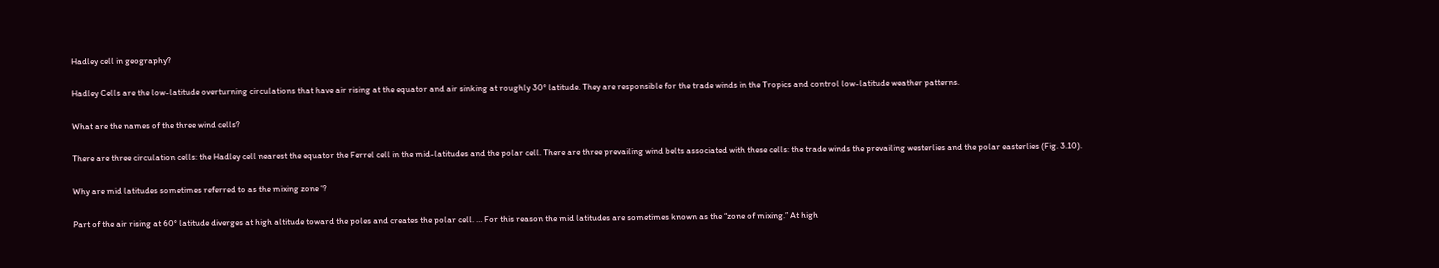Hadley cell in geography?

Hadley Cells are the low-latitude overturning circulations that have air rising at the equator and air sinking at roughly 30° latitude. They are responsible for the trade winds in the Tropics and control low-latitude weather patterns.

What are the names of the three wind cells?

There are three circulation cells: the Hadley cell nearest the equator the Ferrel cell in the mid-latitudes and the polar cell. There are three prevailing wind belts associated with these cells: the trade winds the prevailing westerlies and the polar easterlies (Fig. 3.10).

Why are mid latitudes sometimes referred to as the mixing zone ‘?

Part of the air rising at 60° latitude diverges at high altitude toward the poles and creates the polar cell. … For this reason the mid latitudes are sometimes known as the “zone of mixing.” At high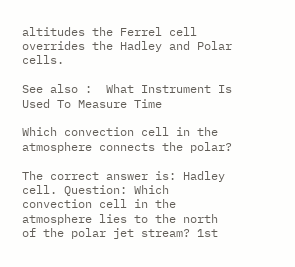altitudes the Ferrel cell overrides the Hadley and Polar cells.

See also :  What Instrument Is Used To Measure Time

Which convection cell in the atmosphere connects the polar?

The correct answer is: Hadley cell. Question: Which convection cell in the atmosphere lies to the north of the polar jet stream? 1st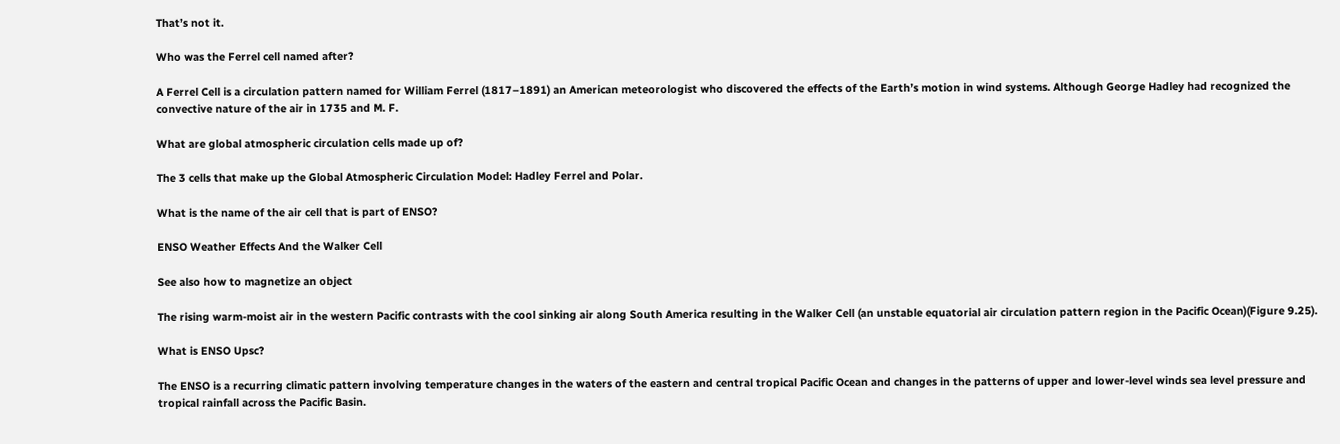That’s not it.

Who was the Ferrel cell named after?

A Ferrel Cell is a circulation pattern named for William Ferrel (1817–1891) an American meteorologist who discovered the effects of the Earth’s motion in wind systems. Although George Hadley had recognized the convective nature of the air in 1735 and M. F.

What are global atmospheric circulation cells made up of?

The 3 cells that make up the Global Atmospheric Circulation Model: Hadley Ferrel and Polar.

What is the name of the air cell that is part of ENSO?

ENSO Weather Effects And the Walker Cell

See also how to magnetize an object

The rising warm-moist air in the western Pacific contrasts with the cool sinking air along South America resulting in the Walker Cell (an unstable equatorial air circulation pattern region in the Pacific Ocean)(Figure 9.25).

What is ENSO Upsc?

The ENSO is a recurring climatic pattern involving temperature changes in the waters of the eastern and central tropical Pacific Ocean and changes in the patterns of upper and lower-level winds sea level pressure and tropical rainfall across the Pacific Basin.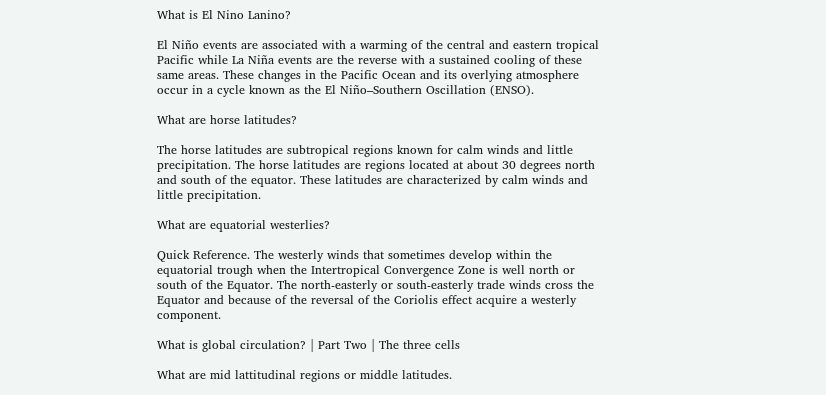What is El Nino Lanino?

El Niño events are associated with a warming of the central and eastern tropical Pacific while La Niña events are the reverse with a sustained cooling of these same areas. These changes in the Pacific Ocean and its overlying atmosphere occur in a cycle known as the El Niño–Southern Oscillation (ENSO).

What are horse latitudes?

The horse latitudes are subtropical regions known for calm winds and little precipitation. The horse latitudes are regions located at about 30 degrees north and south of the equator. These latitudes are characterized by calm winds and little precipitation.

What are equatorial westerlies?

Quick Reference. The westerly winds that sometimes develop within the equatorial trough when the Intertropical Convergence Zone is well north or south of the Equator. The north-easterly or south-easterly trade winds cross the Equator and because of the reversal of the Coriolis effect acquire a westerly component.

What is global circulation? | Part Two | The three cells

What are mid lattitudinal regions or middle latitudes.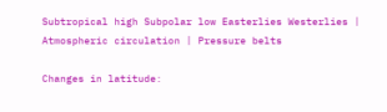Subtropical high Subpolar low Easterlies Westerlies | Atmospheric circulation | Pressure belts

Changes in latitude: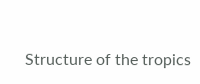Structure of the tropics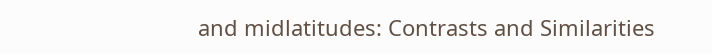and midlatitudes: Contrasts and Similarities